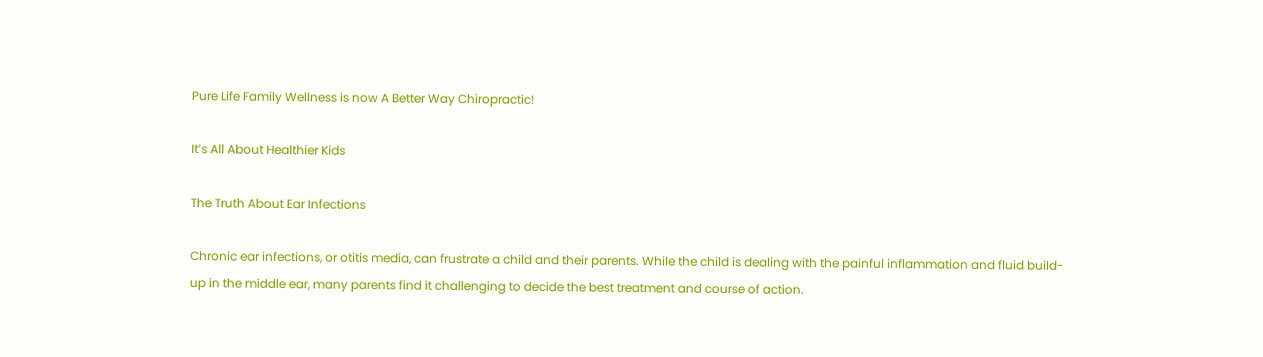Pure Life Family Wellness is now A Better Way Chiropractic!

It’s All About Healthier Kids

The Truth About Ear Infections

Chronic ear infections, or otitis media, can frustrate a child and their parents. While the child is dealing with the painful inflammation and fluid build-up in the middle ear, many parents find it challenging to decide the best treatment and course of action.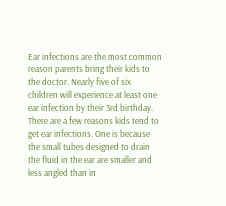Ear infections are the most common reason parents bring their kids to the doctor. Nearly five of six children will experience at least one ear infection by their 3rd birthday. There are a few reasons kids tend to get ear infections. One is because the small tubes designed to drain the fluid in the ear are smaller and less angled than in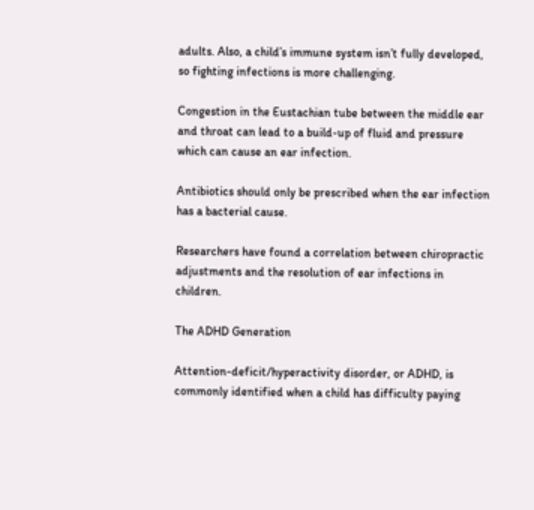adults. Also, a child’s immune system isn’t fully developed, so fighting infections is more challenging.

Congestion in the Eustachian tube between the middle ear and throat can lead to a build-up of fluid and pressure which can cause an ear infection.

Antibiotics should only be prescribed when the ear infection has a bacterial cause.

Researchers have found a correlation between chiropractic adjustments and the resolution of ear infections in children.

The ADHD Generation

Attention-deficit/hyperactivity disorder, or ADHD, is commonly identified when a child has difficulty paying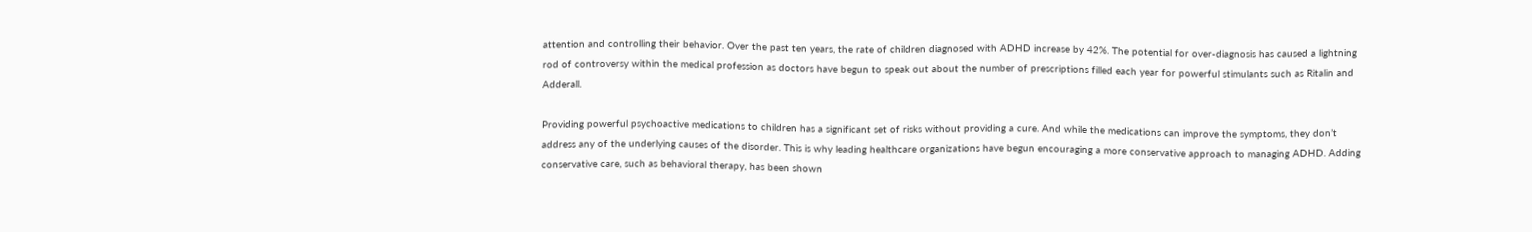attention and controlling their behavior. Over the past ten years, the rate of children diagnosed with ADHD increase by 42%. The potential for over-diagnosis has caused a lightning rod of controversy within the medical profession as doctors have begun to speak out about the number of prescriptions filled each year for powerful stimulants such as Ritalin and Adderall.

Providing powerful psychoactive medications to children has a significant set of risks without providing a cure. And while the medications can improve the symptoms, they don’t address any of the underlying causes of the disorder. This is why leading healthcare organizations have begun encouraging a more conservative approach to managing ADHD. Adding conservative care, such as behavioral therapy, has been shown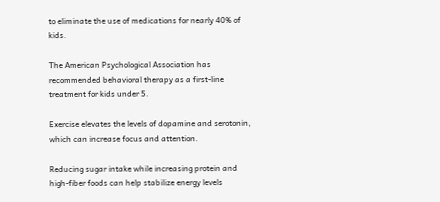to eliminate the use of medications for nearly 40% of kids.

The American Psychological Association has recommended behavioral therapy as a first-line treatment for kids under 5.

Exercise elevates the levels of dopamine and serotonin, which can increase focus and attention.

Reducing sugar intake while increasing protein and high-fiber foods can help stabilize energy levels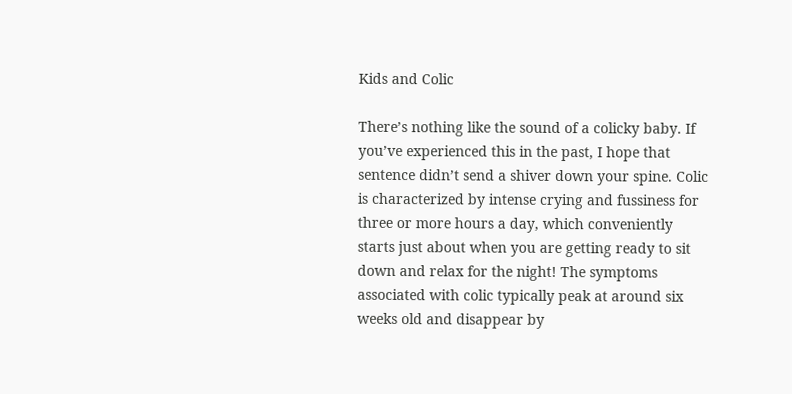Kids and Colic

There’s nothing like the sound of a colicky baby. If you’ve experienced this in the past, I hope that sentence didn’t send a shiver down your spine. Colic is characterized by intense crying and fussiness for three or more hours a day, which conveniently starts just about when you are getting ready to sit down and relax for the night! The symptoms associated with colic typically peak at around six weeks old and disappear by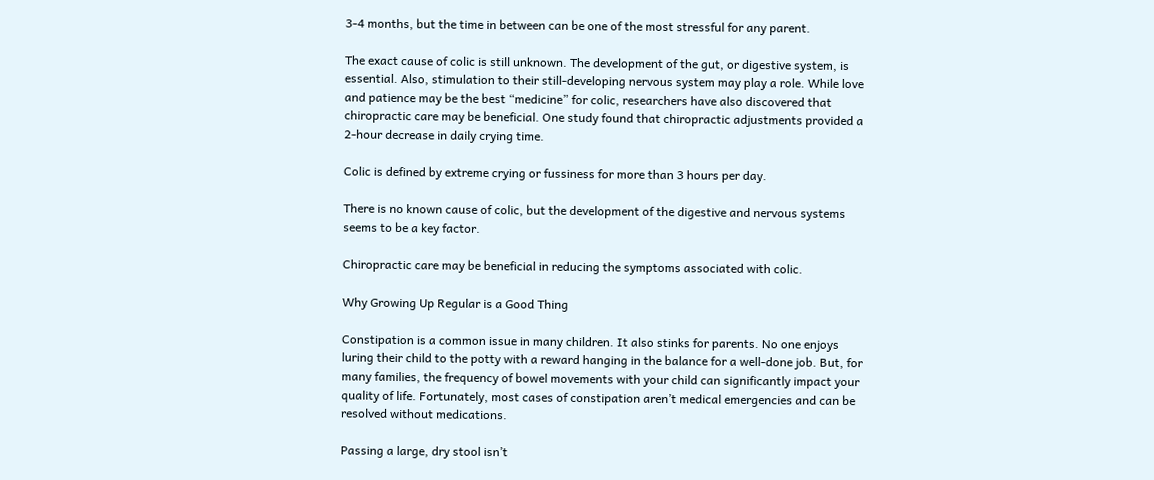3-4 months, but the time in between can be one of the most stressful for any parent.

The exact cause of colic is still unknown. The development of the gut, or digestive system, is essential. Also, stimulation to their still-developing nervous system may play a role. While love and patience may be the best “medicine” for colic, researchers have also discovered that chiropractic care may be beneficial. One study found that chiropractic adjustments provided a 2-hour decrease in daily crying time.

Colic is defined by extreme crying or fussiness for more than 3 hours per day.

There is no known cause of colic, but the development of the digestive and nervous systems seems to be a key factor.

Chiropractic care may be beneficial in reducing the symptoms associated with colic.

Why Growing Up Regular is a Good Thing

Constipation is a common issue in many children. It also stinks for parents. No one enjoys luring their child to the potty with a reward hanging in the balance for a well-done job. But, for many families, the frequency of bowel movements with your child can significantly impact your quality of life. Fortunately, most cases of constipation aren’t medical emergencies and can be resolved without medications.

Passing a large, dry stool isn’t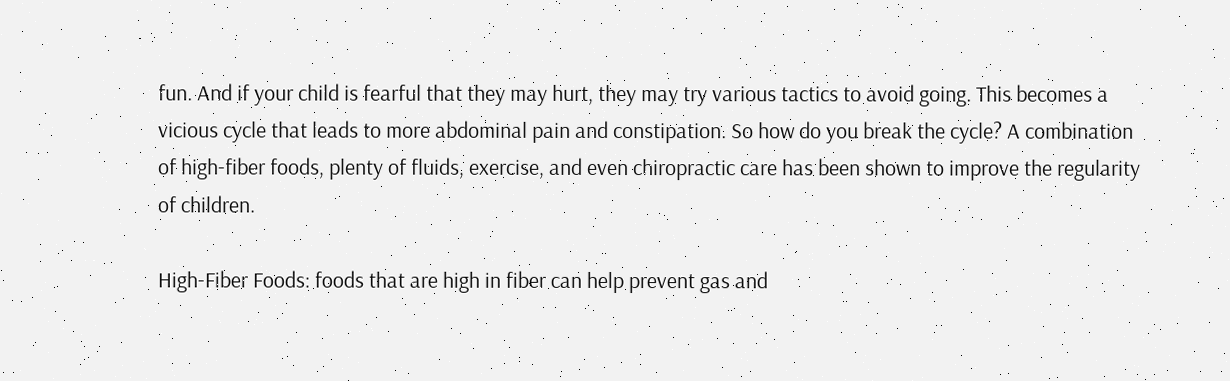fun. And if your child is fearful that they may hurt, they may try various tactics to avoid going. This becomes a vicious cycle that leads to more abdominal pain and constipation. So how do you break the cycle? A combination of high-fiber foods, plenty of fluids, exercise, and even chiropractic care has been shown to improve the regularity of children.

High-Fiber Foods: foods that are high in fiber can help prevent gas and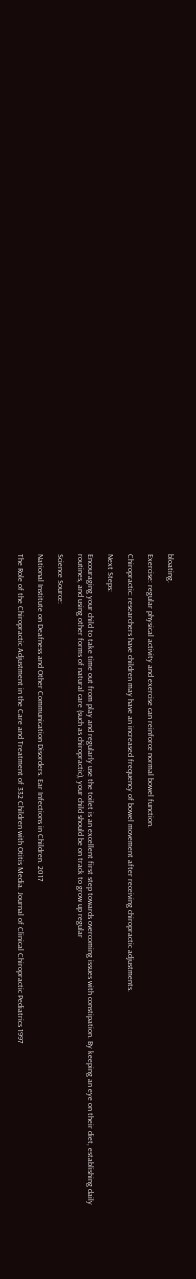bloating.

Exercise: regular physical activity and exercise can reinforce normal bowel function.

Chiropractic: researchers have children may have an increased frequency of bowel movement after receiving chiropractic adjustments.

Next Steps:

Encouraging your child to take time out from play and regularly use the toilet is an excellent first step towards overcoming issues with constipation. By keeping an eye on their diet, establishing daily routines, and using other forms of natural care (such as chiropractic), your child should be on track to grow up regular

Science Source:

National Institute on Deafness and Other Communication Disorders. Ear Infections in Children. 2017

The Role of the Chiropractic Adjustment in the Care and Treatment of 332 Children with Otitis Media. Journal of Clinical Chiropractic Pediatrics 1997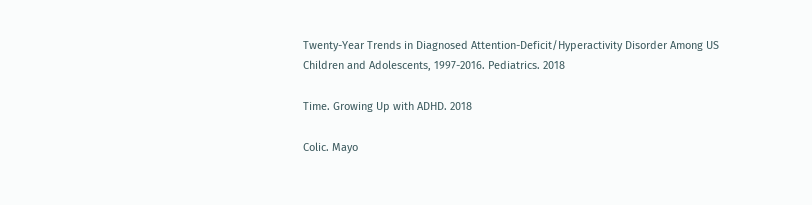Twenty-Year Trends in Diagnosed Attention-Deficit/Hyperactivity Disorder Among US Children and Adolescents, 1997-2016. Pediatrics. 2018

Time. Growing Up with ADHD. 2018

Colic. Mayo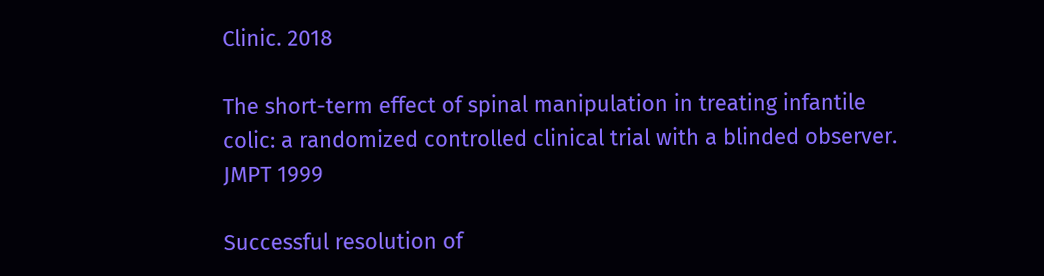Clinic. 2018

The short-term effect of spinal manipulation in treating infantile colic: a randomized controlled clinical trial with a blinded observer. JMPT 1999

Successful resolution of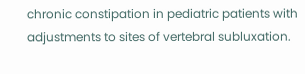chronic constipation in pediatric patients with adjustments to sites of vertebral subluxation.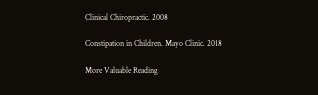Clinical Chiropractic. 2008

Constipation in Children. Mayo Clinic. 2018

More Valuable Reading